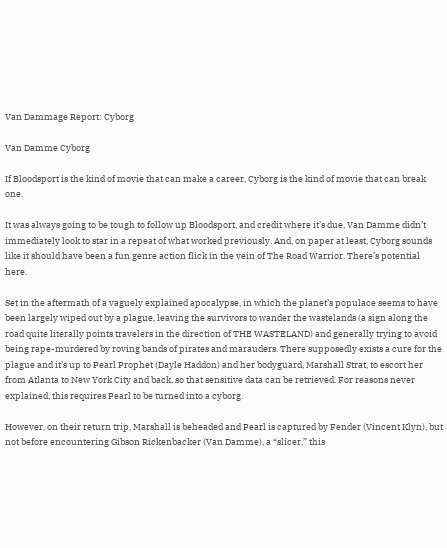Van Dammage Report: Cyborg

Van Damme Cyborg

If Bloodsport is the kind of movie that can make a career, Cyborg is the kind of movie that can break one.

It was always going to be tough to follow up Bloodsport, and credit where it’s due, Van Damme didn’t immediately look to star in a repeat of what worked previously. And, on paper at least, Cyborg sounds like it should have been a fun genre action flick in the vein of The Road Warrior. There’s potential here.

Set in the aftermath of a vaguely explained apocalypse, in which the planet’s populace seems to have been largely wiped out by a plague, leaving the survivors to wander the wastelands (a sign along the road quite literally points travelers in the direction of THE WASTELAND) and generally trying to avoid being rape-murdered by roving bands of pirates and marauders. There supposedly exists a cure for the plague and it’s up to Pearl Prophet (Dayle Haddon) and her bodyguard, Marshall Strat, to escort her from Atlanta to New York City and back, so that sensitive data can be retrieved. For reasons never explained, this requires Pearl to be turned into a cyborg.

However, on their return trip, Marshall is beheaded and Pearl is captured by Fender (Vincent Klyn), but not before encountering Gibson Rickenbacker (Van Damme), a “slicer,” this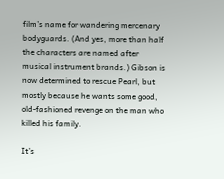film’s name for wandering mercenary bodyguards. (And yes, more than half the characters are named after musical instrument brands.) Gibson is now determined to rescue Pearl, but mostly because he wants some good, old-fashioned revenge on the man who killed his family.

It’s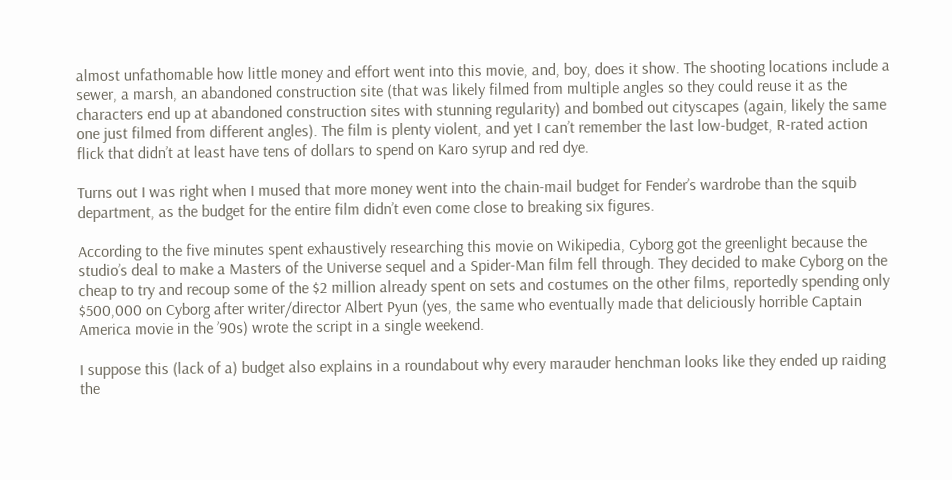almost unfathomable how little money and effort went into this movie, and, boy, does it show. The shooting locations include a sewer, a marsh, an abandoned construction site (that was likely filmed from multiple angles so they could reuse it as the characters end up at abandoned construction sites with stunning regularity) and bombed out cityscapes (again, likely the same one just filmed from different angles). The film is plenty violent, and yet I can’t remember the last low-budget, R-rated action flick that didn’t at least have tens of dollars to spend on Karo syrup and red dye.

Turns out I was right when I mused that more money went into the chain-mail budget for Fender’s wardrobe than the squib department, as the budget for the entire film didn’t even come close to breaking six figures.

According to the five minutes spent exhaustively researching this movie on Wikipedia, Cyborg got the greenlight because the studio’s deal to make a Masters of the Universe sequel and a Spider-Man film fell through. They decided to make Cyborg on the cheap to try and recoup some of the $2 million already spent on sets and costumes on the other films, reportedly spending only $500,000 on Cyborg after writer/director Albert Pyun (yes, the same who eventually made that deliciously horrible Captain America movie in the ’90s) wrote the script in a single weekend.

I suppose this (lack of a) budget also explains in a roundabout why every marauder henchman looks like they ended up raiding the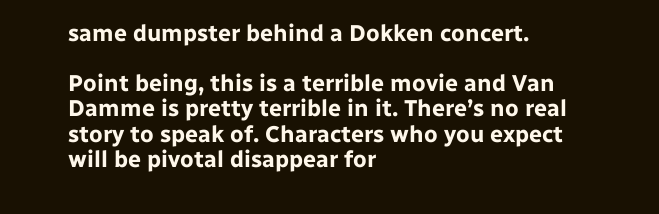same dumpster behind a Dokken concert.

Point being, this is a terrible movie and Van Damme is pretty terrible in it. There’s no real story to speak of. Characters who you expect will be pivotal disappear for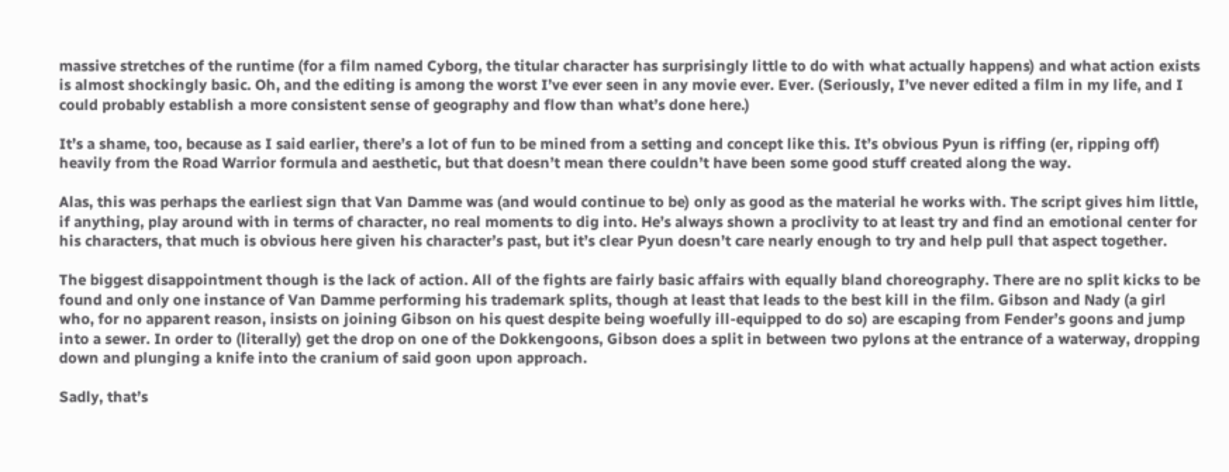massive stretches of the runtime (for a film named Cyborg, the titular character has surprisingly little to do with what actually happens) and what action exists is almost shockingly basic. Oh, and the editing is among the worst I’ve ever seen in any movie ever. Ever. (Seriously, I’ve never edited a film in my life, and I could probably establish a more consistent sense of geography and flow than what’s done here.)

It’s a shame, too, because as I said earlier, there’s a lot of fun to be mined from a setting and concept like this. It’s obvious Pyun is riffing (er, ripping off) heavily from the Road Warrior formula and aesthetic, but that doesn’t mean there couldn’t have been some good stuff created along the way.

Alas, this was perhaps the earliest sign that Van Damme was (and would continue to be) only as good as the material he works with. The script gives him little, if anything, play around with in terms of character, no real moments to dig into. He’s always shown a proclivity to at least try and find an emotional center for his characters, that much is obvious here given his character’s past, but it’s clear Pyun doesn’t care nearly enough to try and help pull that aspect together.

The biggest disappointment though is the lack of action. All of the fights are fairly basic affairs with equally bland choreography. There are no split kicks to be found and only one instance of Van Damme performing his trademark splits, though at least that leads to the best kill in the film. Gibson and Nady (a girl who, for no apparent reason, insists on joining Gibson on his quest despite being woefully ill-equipped to do so) are escaping from Fender’s goons and jump into a sewer. In order to (literally) get the drop on one of the Dokkengoons, Gibson does a split in between two pylons at the entrance of a waterway, dropping down and plunging a knife into the cranium of said goon upon approach.

Sadly, that’s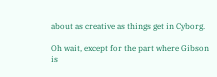about as creative as things get in Cyborg.

Oh wait, except for the part where Gibson is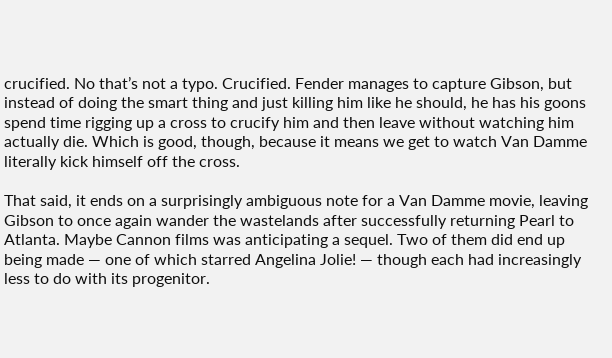crucified. No that’s not a typo. Crucified. Fender manages to capture Gibson, but instead of doing the smart thing and just killing him like he should, he has his goons spend time rigging up a cross to crucify him and then leave without watching him actually die. Which is good, though, because it means we get to watch Van Damme literally kick himself off the cross.

That said, it ends on a surprisingly ambiguous note for a Van Damme movie, leaving Gibson to once again wander the wastelands after successfully returning Pearl to Atlanta. Maybe Cannon films was anticipating a sequel. Two of them did end up being made — one of which starred Angelina Jolie! — though each had increasingly less to do with its progenitor.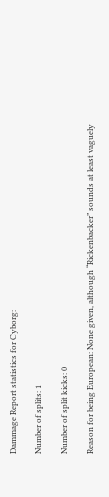Dammage Report statistics for Cyborg:

Number of splits: 1

Number of split kicks: 0

Reason for being European: None given, although “Rickenbacker” sounds at least vaguely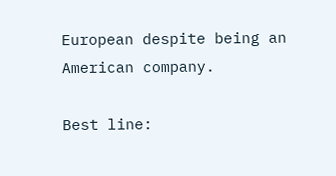European despite being an American company.

Best line: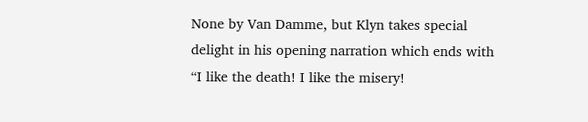None by Van Damme, but Klyn takes special delight in his opening narration which ends with “I like the death! I like the misery!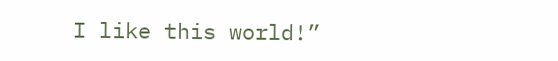I like this world!”